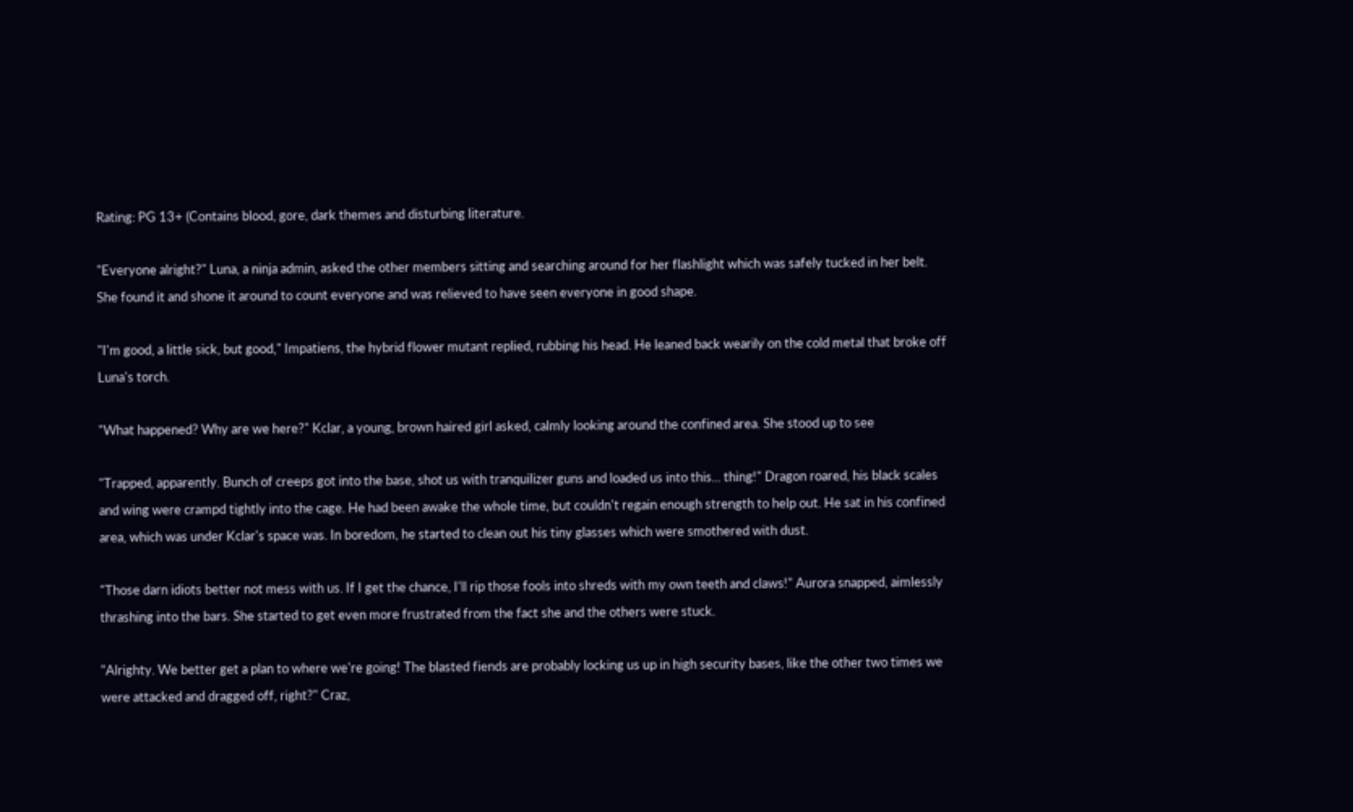Rating: PG 13+ (Contains blood, gore, dark themes and disturbing literature.

"Everyone alright?" Luna, a ninja admin, asked the other members sitting and searching around for her flashlight which was safely tucked in her belt. She found it and shone it around to count everyone and was relieved to have seen everyone in good shape.

"I'm good, a little sick, but good," Impatiens, the hybrid flower mutant replied, rubbing his head. He leaned back wearily on the cold metal that broke off Luna's torch.

"What happened? Why are we here?" Kclar, a young, brown haired girl asked, calmly looking around the confined area. She stood up to see

"Trapped, apparently. Bunch of creeps got into the base, shot us with tranquilizer guns and loaded us into this... thing!" Dragon roared, his black scales and wing were crampd tightly into the cage. He had been awake the whole time, but couldn't regain enough strength to help out. He sat in his confined area, which was under Kclar's space was. In boredom, he started to clean out his tiny glasses which were smothered with dust.

"Those darn idiots better not mess with us. If I get the chance, I'll rip those fools into shreds with my own teeth and claws!" Aurora snapped, aimlessly thrashing into the bars. She started to get even more frustrated from the fact she and the others were stuck.

"Alrighty. We better get a plan to where we're going! The blasted fiends are probably locking us up in high security bases, like the other two times we were attacked and dragged off, right?" Craz,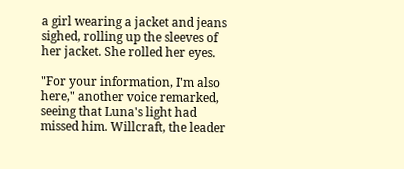a girl wearing a jacket and jeans sighed, rolling up the sleeves of her jacket. She rolled her eyes.

"For your information, I'm also here," another voice remarked, seeing that Luna's light had missed him. Willcraft, the leader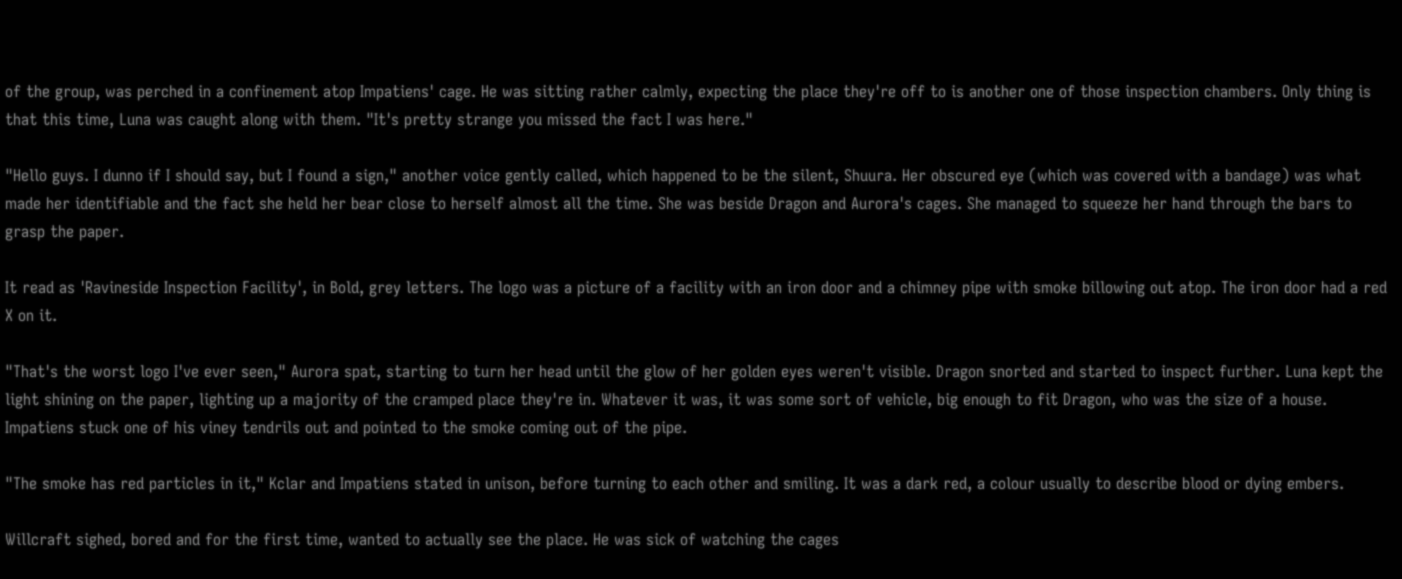of the group, was perched in a confinement atop Impatiens' cage. He was sitting rather calmly, expecting the place they're off to is another one of those inspection chambers. Only thing is that this time, Luna was caught along with them. "It's pretty strange you missed the fact I was here."

"Hello guys. I dunno if I should say, but I found a sign," another voice gently called, which happened to be the silent, Shuura. Her obscured eye (which was covered with a bandage) was what made her identifiable and the fact she held her bear close to herself almost all the time. She was beside Dragon and Aurora's cages. She managed to squeeze her hand through the bars to grasp the paper.

It read as 'Ravineside Inspection Facility', in Bold, grey letters. The logo was a picture of a facility with an iron door and a chimney pipe with smoke billowing out atop. The iron door had a red X on it.

"That's the worst logo I've ever seen," Aurora spat, starting to turn her head until the glow of her golden eyes weren't visible. Dragon snorted and started to inspect further. Luna kept the light shining on the paper, lighting up a majority of the cramped place they're in. Whatever it was, it was some sort of vehicle, big enough to fit Dragon, who was the size of a house. Impatiens stuck one of his viney tendrils out and pointed to the smoke coming out of the pipe.

"The smoke has red particles in it," Kclar and Impatiens stated in unison, before turning to each other and smiling. It was a dark red, a colour usually to describe blood or dying embers.

Willcraft sighed, bored and for the first time, wanted to actually see the place. He was sick of watching the cages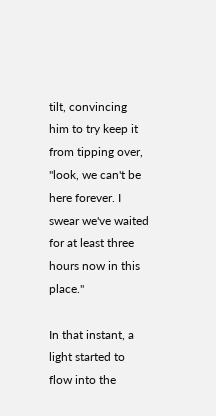tilt, convincing him to try keep it from tipping over, "look, we can't be here forever. I swear we've waited for at least three hours now in this place."

In that instant, a light started to flow into the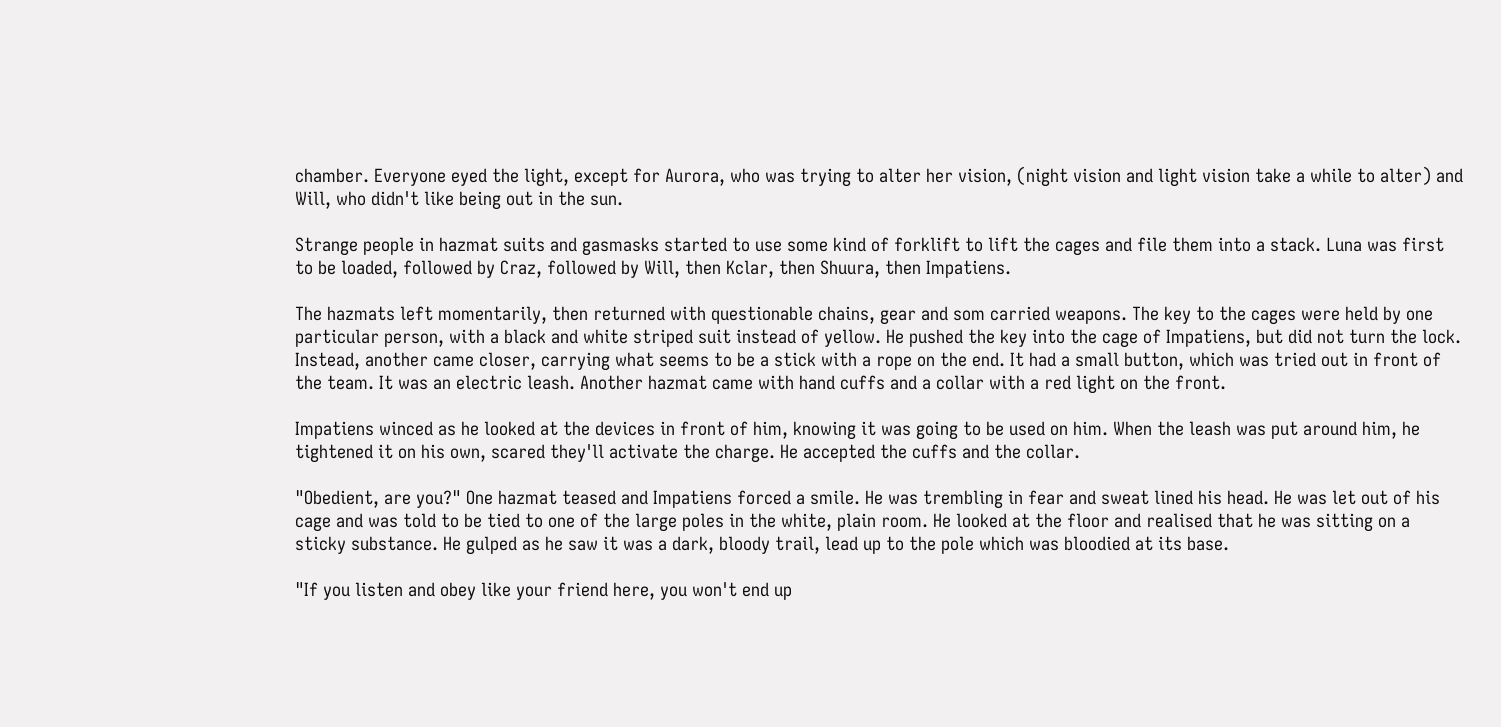chamber. Everyone eyed the light, except for Aurora, who was trying to alter her vision, (night vision and light vision take a while to alter) and Will, who didn't like being out in the sun.

Strange people in hazmat suits and gasmasks started to use some kind of forklift to lift the cages and file them into a stack. Luna was first to be loaded, followed by Craz, followed by Will, then Kclar, then Shuura, then Impatiens.

The hazmats left momentarily, then returned with questionable chains, gear and som carried weapons. The key to the cages were held by one particular person, with a black and white striped suit instead of yellow. He pushed the key into the cage of Impatiens, but did not turn the lock. Instead, another came closer, carrying what seems to be a stick with a rope on the end. It had a small button, which was tried out in front of the team. It was an electric leash. Another hazmat came with hand cuffs and a collar with a red light on the front.

Impatiens winced as he looked at the devices in front of him, knowing it was going to be used on him. When the leash was put around him, he tightened it on his own, scared they'll activate the charge. He accepted the cuffs and the collar.

"Obedient, are you?" One hazmat teased and Impatiens forced a smile. He was trembling in fear and sweat lined his head. He was let out of his cage and was told to be tied to one of the large poles in the white, plain room. He looked at the floor and realised that he was sitting on a sticky substance. He gulped as he saw it was a dark, bloody trail, lead up to the pole which was bloodied at its base.

"If you listen and obey like your friend here, you won't end up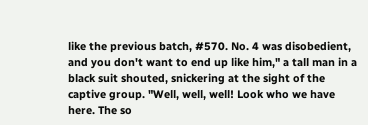like the previous batch, #570. No. 4 was disobedient, and you don't want to end up like him," a tall man in a black suit shouted, snickering at the sight of the captive group. "Well, well, well! Look who we have here. The so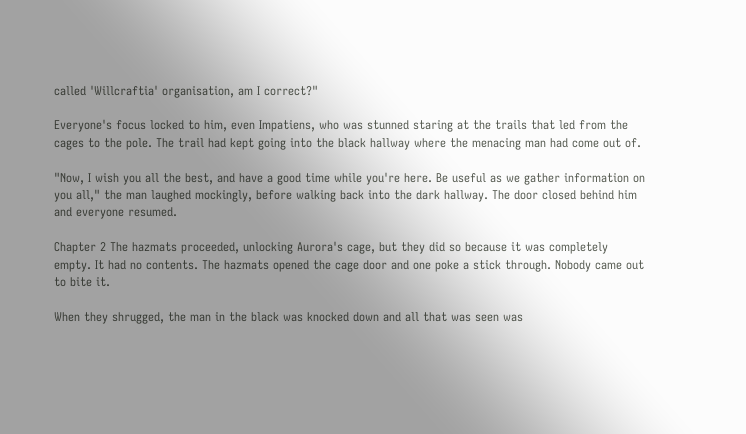called 'Willcraftia' organisation, am I correct?"

Everyone's focus locked to him, even Impatiens, who was stunned staring at the trails that led from the cages to the pole. The trail had kept going into the black hallway where the menacing man had come out of.

"Now, I wish you all the best, and have a good time while you're here. Be useful as we gather information on you all," the man laughed mockingly, before walking back into the dark hallway. The door closed behind him and everyone resumed.

Chapter 2 The hazmats proceeded, unlocking Aurora's cage, but they did so because it was completely empty. It had no contents. The hazmats opened the cage door and one poke a stick through. Nobody came out to bite it.

When they shrugged, the man in the black was knocked down and all that was seen was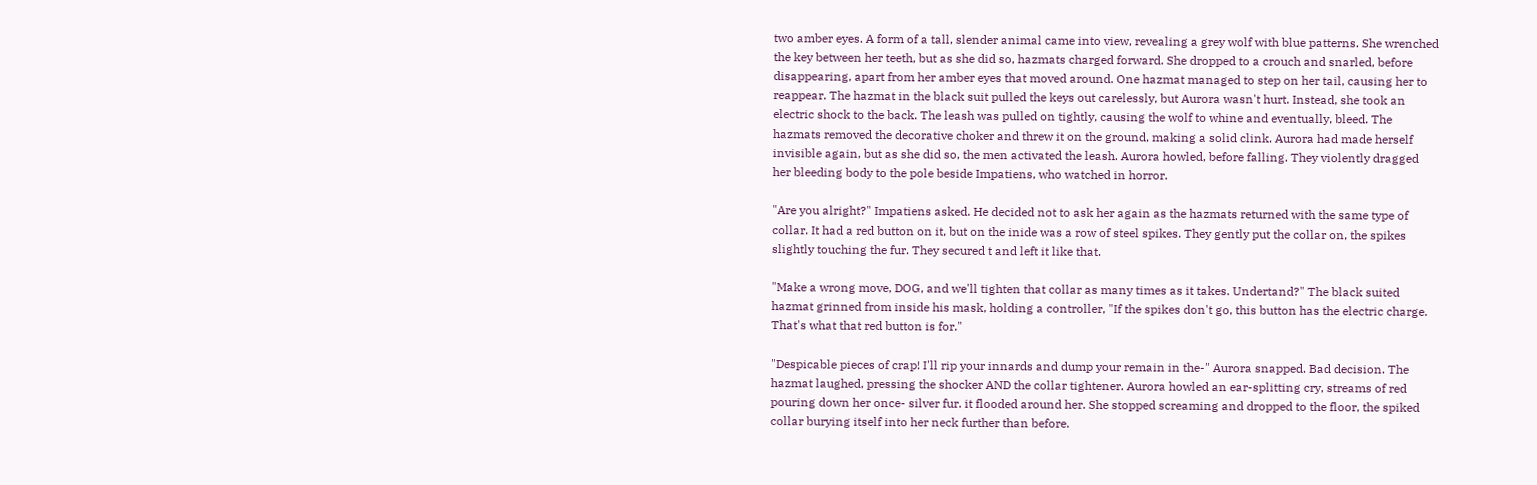two amber eyes. A form of a tall, slender animal came into view, revealing a grey wolf with blue patterns. She wrenched the key between her teeth, but as she did so, hazmats charged forward. She dropped to a crouch and snarled, before disappearing, apart from her amber eyes that moved around. One hazmat managed to step on her tail, causing her to reappear. The hazmat in the black suit pulled the keys out carelessly, but Aurora wasn't hurt. Instead, she took an electric shock to the back. The leash was pulled on tightly, causing the wolf to whine and eventually, bleed. The hazmats removed the decorative choker and threw it on the ground, making a solid clink. Aurora had made herself invisible again, but as she did so, the men activated the leash. Aurora howled, before falling. They violently dragged her bleeding body to the pole beside Impatiens, who watched in horror.

"Are you alright?" Impatiens asked. He decided not to ask her again as the hazmats returned with the same type of collar. It had a red button on it, but on the inide was a row of steel spikes. They gently put the collar on, the spikes slightly touching the fur. They secured t and left it like that.

"Make a wrong move, DOG, and we'll tighten that collar as many times as it takes. Undertand?" The black suited hazmat grinned from inside his mask, holding a controller, "If the spikes don't go, this button has the electric charge. That's what that red button is for."

"Despicable pieces of crap! I'll rip your innards and dump your remain in the-" Aurora snapped. Bad decision. The hazmat laughed, pressing the shocker AND the collar tightener. Aurora howled an ear-splitting cry, streams of red pouring down her once- silver fur. it flooded around her. She stopped screaming and dropped to the floor, the spiked collar burying itself into her neck further than before.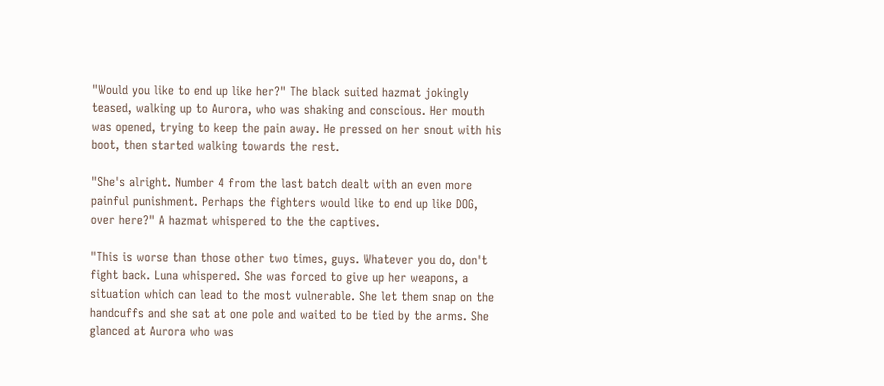"Would you like to end up like her?" The black suited hazmat jokingly teased, walking up to Aurora, who was shaking and conscious. Her mouth was opened, trying to keep the pain away. He pressed on her snout with his boot, then started walking towards the rest.

"She's alright. Number 4 from the last batch dealt with an even more painful punishment. Perhaps the fighters would like to end up like DOG, over here?" A hazmat whispered to the the captives.

"This is worse than those other two times, guys. Whatever you do, don't fight back. Luna whispered. She was forced to give up her weapons, a situation which can lead to the most vulnerable. She let them snap on the handcuffs and she sat at one pole and waited to be tied by the arms. She glanced at Aurora who was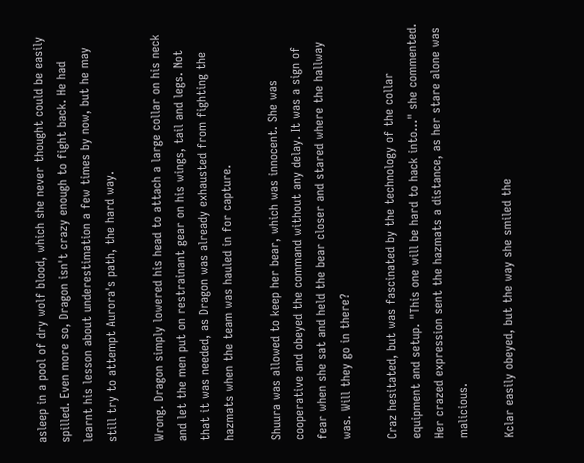asleep in a pool of dry wolf blood, which she never thought could be easily spilled. Even more so, Dragon isn't crazy enough to fight back. He had learnt his lesson about underestimation a few times by now, but he may still try to attempt Aurora's path, the hard way.

Wrong. Dragon simply lowered his head to attach a large collar on his neck and let the men put on restrainant gear on his wings, tail and legs. Not that it was needed, as Dragon was already exhausted from fighting the hazmats when the team was hauled in for capture.

Shuura was allowed to keep her bear, which was innocent. She was cooperative and obeyed the command without any delay. It was a sign of fear when she sat and held the bear closer and stared where the hallway was. Will they go in there?

Craz hesitated, but was fascinated by the technology of the collar equipment and setup. "This one will be hard to hack into..." she commented. Her crazed expression sent the hazmats a distance, as her stare alone was malicious.

Kclar easily obeyed, but the way she smiled the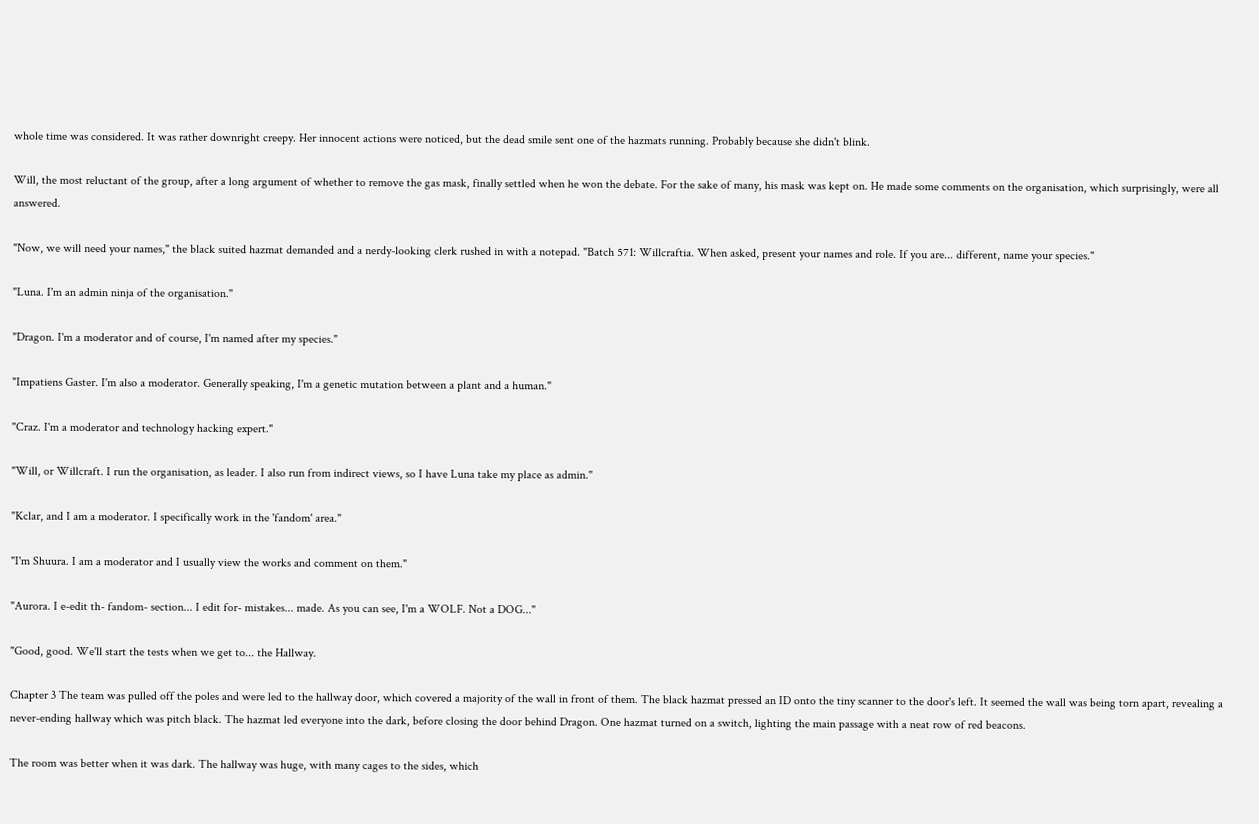whole time was considered. It was rather downright creepy. Her innocent actions were noticed, but the dead smile sent one of the hazmats running. Probably because she didn't blink.

Will, the most reluctant of the group, after a long argument of whether to remove the gas mask, finally settled when he won the debate. For the sake of many, his mask was kept on. He made some comments on the organisation, which surprisingly, were all answered.

"Now, we will need your names," the black suited hazmat demanded and a nerdy-looking clerk rushed in with a notepad. "Batch 571: Willcraftia. When asked, present your names and role. If you are... different, name your species."

"Luna. I'm an admin ninja of the organisation."

"Dragon. I'm a moderator and of course, I'm named after my species."

"Impatiens Gaster. I'm also a moderator. Generally speaking, I'm a genetic mutation between a plant and a human."

"Craz. I'm a moderator and technology hacking expert."

"Will, or Willcraft. I run the organisation, as leader. I also run from indirect views, so I have Luna take my place as admin."

"Kclar, and I am a moderator. I specifically work in the 'fandom' area."

"I'm Shuura. I am a moderator and I usually view the works and comment on them."

"Aurora. I e-edit th- fandom- section... I edit for- mistakes... made. As you can see, I'm a WOLF. Not a DOG..."

"Good, good. We'll start the tests when we get to... the Hallway.

Chapter 3 The team was pulled off the poles and were led to the hallway door, which covered a majority of the wall in front of them. The black hazmat pressed an ID onto the tiny scanner to the door's left. It seemed the wall was being torn apart, revealing a never-ending hallway which was pitch black. The hazmat led everyone into the dark, before closing the door behind Dragon. One hazmat turned on a switch, lighting the main passage with a neat row of red beacons.

The room was better when it was dark. The hallway was huge, with many cages to the sides, which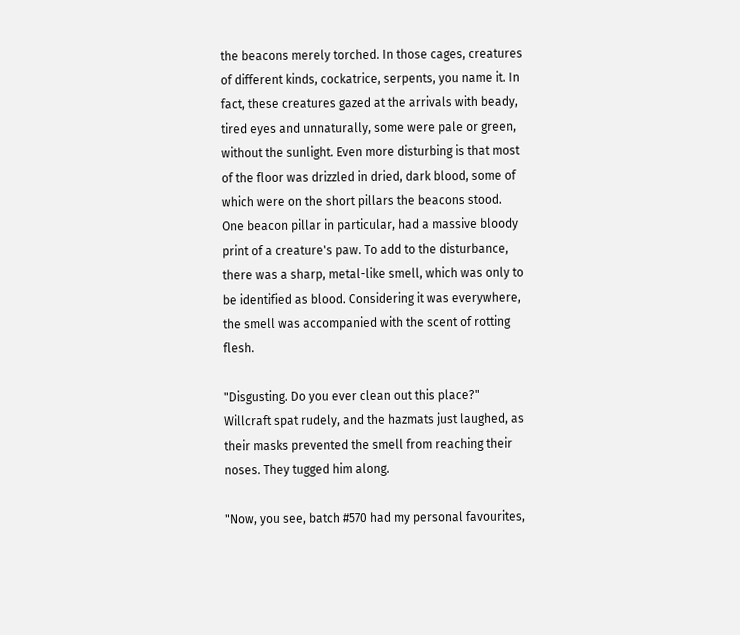the beacons merely torched. In those cages, creatures of different kinds, cockatrice, serpents, you name it. In fact, these creatures gazed at the arrivals with beady, tired eyes and unnaturally, some were pale or green, without the sunlight. Even more disturbing is that most of the floor was drizzled in dried, dark blood, some of which were on the short pillars the beacons stood. One beacon pillar in particular, had a massive bloody print of a creature's paw. To add to the disturbance, there was a sharp, metal-like smell, which was only to be identified as blood. Considering it was everywhere, the smell was accompanied with the scent of rotting flesh.

"Disgusting. Do you ever clean out this place?" Willcraft spat rudely, and the hazmats just laughed, as their masks prevented the smell from reaching their noses. They tugged him along.

"Now, you see, batch #570 had my personal favourites,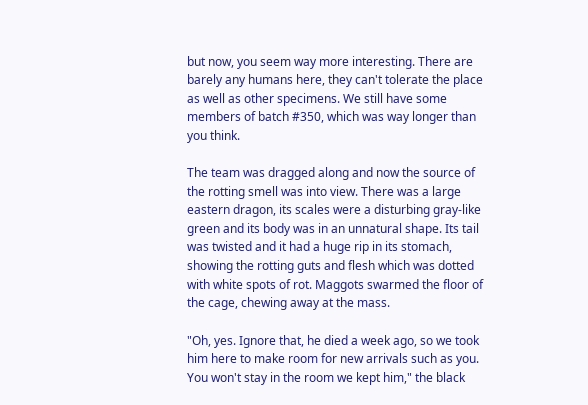but now, you seem way more interesting. There are barely any humans here, they can't tolerate the place as well as other specimens. We still have some members of batch #350, which was way longer than you think.

The team was dragged along and now the source of the rotting smell was into view. There was a large eastern dragon, its scales were a disturbing gray-like green and its body was in an unnatural shape. Its tail was twisted and it had a huge rip in its stomach, showing the rotting guts and flesh which was dotted with white spots of rot. Maggots swarmed the floor of the cage, chewing away at the mass.

"Oh, yes. Ignore that, he died a week ago, so we took him here to make room for new arrivals such as you. You won't stay in the room we kept him," the black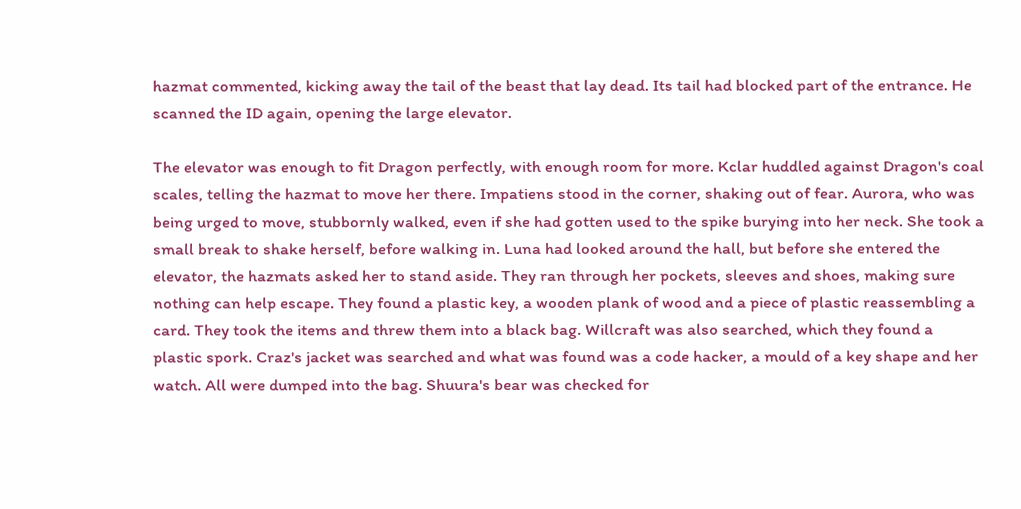hazmat commented, kicking away the tail of the beast that lay dead. Its tail had blocked part of the entrance. He scanned the ID again, opening the large elevator.

The elevator was enough to fit Dragon perfectly, with enough room for more. Kclar huddled against Dragon's coal scales, telling the hazmat to move her there. Impatiens stood in the corner, shaking out of fear. Aurora, who was being urged to move, stubbornly walked, even if she had gotten used to the spike burying into her neck. She took a small break to shake herself, before walking in. Luna had looked around the hall, but before she entered the elevator, the hazmats asked her to stand aside. They ran through her pockets, sleeves and shoes, making sure nothing can help escape. They found a plastic key, a wooden plank of wood and a piece of plastic reassembling a card. They took the items and threw them into a black bag. Willcraft was also searched, which they found a plastic spork. Craz's jacket was searched and what was found was a code hacker, a mould of a key shape and her watch. All were dumped into the bag. Shuura's bear was checked for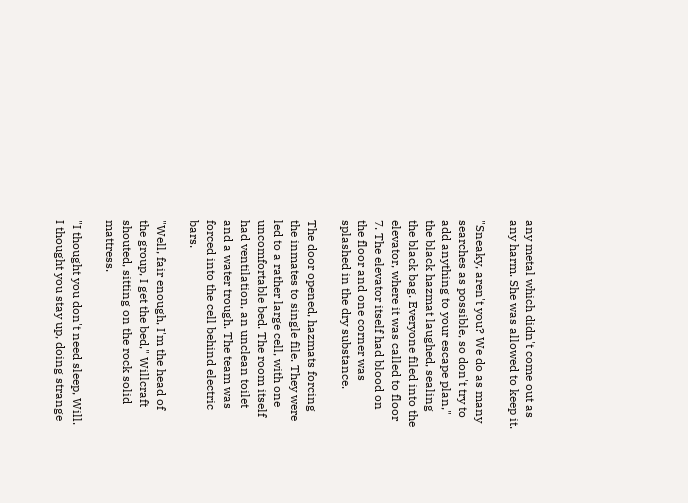any metal which didn't come out as any harm. She was allowed to keep it.

"Sneaky, aren't you? We do as many searches as possible, so don't try to add anything to your escape plan," the black hazmat laughed, sealing the black bag. Everyone filed into the elevator, where it was called to floor 7. The elevator itself had blood on the floor and one corner was splashed in the dry substance.

The door opened, hazmats forcing the inmates to single file. They were led to a rather large cell, with one uncomfortable bed. The room itself had ventilation, an unclean toilet and a water trough. The team was forced into the cell behind electric bars.

"Well, fair enough, I'm the head of the group, I get the bed," Willcraft shouted, sitting on the rock solid mattress.

"I thought you don't need sleep, Will. I thought you stay up, doing strange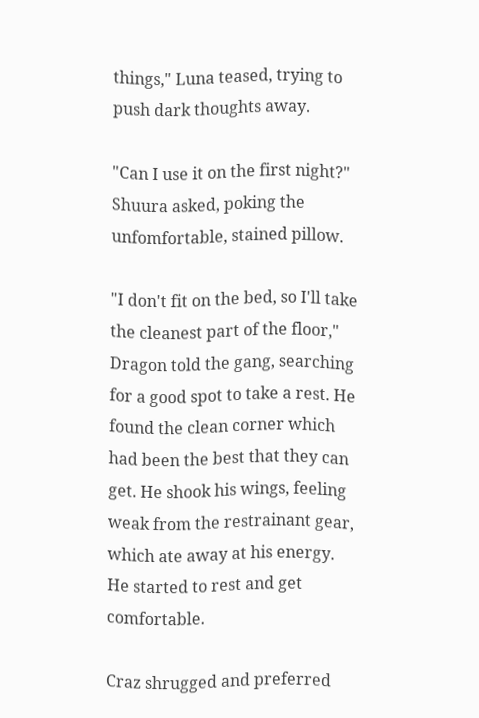things," Luna teased, trying to push dark thoughts away.

"Can I use it on the first night?" Shuura asked, poking the unfomfortable, stained pillow.

"I don't fit on the bed, so I'll take the cleanest part of the floor," Dragon told the gang, searching for a good spot to take a rest. He found the clean corner which had been the best that they can get. He shook his wings, feeling weak from the restrainant gear, which ate away at his energy. He started to rest and get comfortable.

Craz shrugged and preferred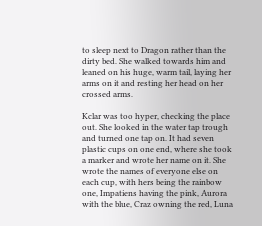to sleep next to Dragon rather than the dirty bed. She walked towards him and leaned on his huge, warm tail, laying her arms on it and resting her head on her crossed arms.

Kclar was too hyper, checking the place out. She looked in the water tap trough and turned one tap on. It had seven plastic cups on one end, where she took a marker and wrote her name on it. She wrote the names of everyone else on each cup, with hers being the rainbow one, Impatiens having the pink, Aurora with the blue, Craz owning the red, Luna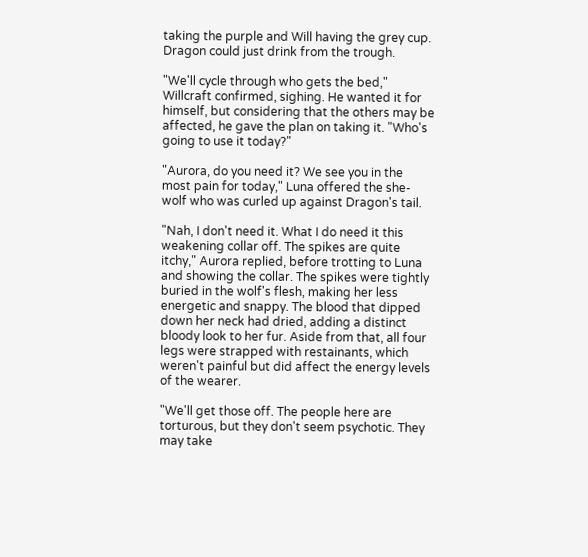taking the purple and Will having the grey cup. Dragon could just drink from the trough.

"We'll cycle through who gets the bed," Willcraft confirmed, sighing. He wanted it for himself, but considering that the others may be affected, he gave the plan on taking it. "Who's going to use it today?"

"Aurora, do you need it? We see you in the most pain for today," Luna offered the she-wolf who was curled up against Dragon's tail.

"Nah, I don't need it. What I do need it this weakening collar off. The spikes are quite itchy," Aurora replied, before trotting to Luna and showing the collar. The spikes were tightly buried in the wolf's flesh, making her less energetic and snappy. The blood that dipped down her neck had dried, adding a distinct bloody look to her fur. Aside from that, all four legs were strapped with restainants, which weren't painful but did affect the energy levels of the wearer.

"We'll get those off. The people here are torturous, but they don't seem psychotic. They may take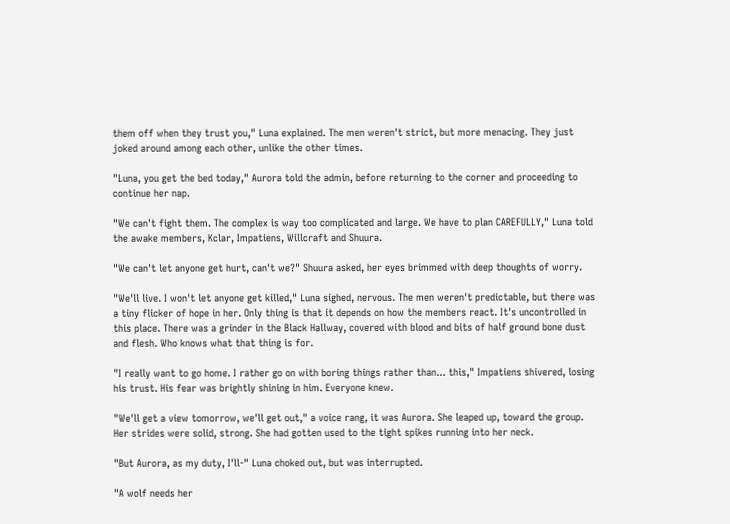them off when they trust you," Luna explained. The men weren't strict, but more menacing. They just joked around among each other, unlike the other times.

"Luna, you get the bed today," Aurora told the admin, before returning to the corner and proceeding to continue her nap.

"We can't fight them. The complex is way too complicated and large. We have to plan CAREFULLY," Luna told the awake members, Kclar, Impatiens, Willcraft and Shuura.

"We can't let anyone get hurt, can't we?" Shuura asked, her eyes brimmed with deep thoughts of worry.

"We'll live. I won't let anyone get killed," Luna sighed, nervous. The men weren't predictable, but there was a tiny flicker of hope in her. Only thing is that it depends on how the members react. It's uncontrolled in this place. There was a grinder in the Black Hallway, covered with blood and bits of half ground bone dust and flesh. Who knows what that thing is for.

"I really want to go home. I rather go on with boring things rather than... this," Impatiens shivered, losing his trust. His fear was brightly shining in him. Everyone knew.

"We'll get a view tomorrow, we'll get out," a voice rang, it was Aurora. She leaped up, toward the group. Her strides were solid, strong. She had gotten used to the tight spikes running into her neck.

"But Aurora, as my duty, I'll-" Luna choked out, but was interrupted.

"A wolf needs her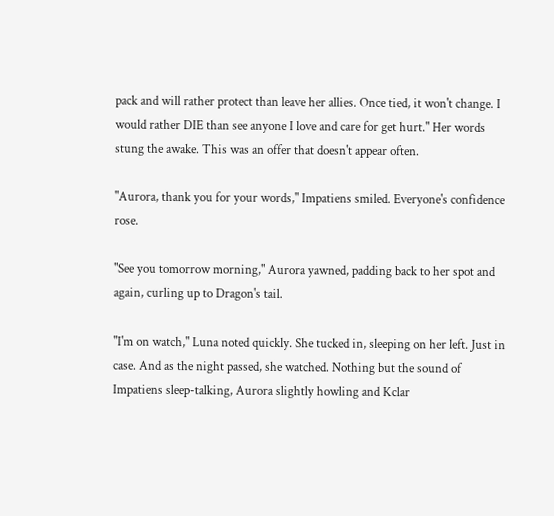pack and will rather protect than leave her allies. Once tied, it won't change. I would rather DIE than see anyone I love and care for get hurt." Her words stung the awake. This was an offer that doesn't appear often.

"Aurora, thank you for your words," Impatiens smiled. Everyone's confidence rose.

"See you tomorrow morning," Aurora yawned, padding back to her spot and again, curling up to Dragon's tail.

"I'm on watch," Luna noted quickly. She tucked in, sleeping on her left. Just in case. And as the night passed, she watched. Nothing but the sound of Impatiens sleep-talking, Aurora slightly howling and Kclar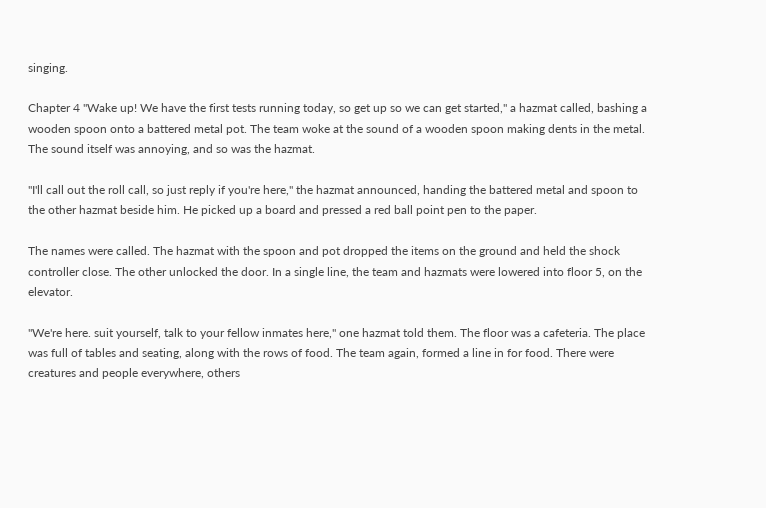singing.

Chapter 4 "Wake up! We have the first tests running today, so get up so we can get started," a hazmat called, bashing a wooden spoon onto a battered metal pot. The team woke at the sound of a wooden spoon making dents in the metal. The sound itself was annoying, and so was the hazmat.

"I'll call out the roll call, so just reply if you're here," the hazmat announced, handing the battered metal and spoon to the other hazmat beside him. He picked up a board and pressed a red ball point pen to the paper.

The names were called. The hazmat with the spoon and pot dropped the items on the ground and held the shock controller close. The other unlocked the door. In a single line, the team and hazmats were lowered into floor 5, on the elevator.

"We're here. suit yourself, talk to your fellow inmates here," one hazmat told them. The floor was a cafeteria. The place was full of tables and seating, along with the rows of food. The team again, formed a line in for food. There were creatures and people everywhere, others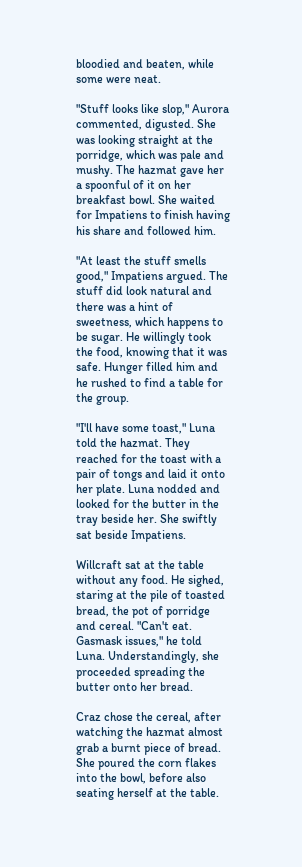bloodied and beaten, while some were neat.

"Stuff looks like slop," Aurora commented, digusted. She was looking straight at the porridge, which was pale and mushy. The hazmat gave her a spoonful of it on her breakfast bowl. She waited for Impatiens to finish having his share and followed him.

"At least the stuff smells good," Impatiens argued. The stuff did look natural and there was a hint of sweetness, which happens to be sugar. He willingly took the food, knowing that it was safe. Hunger filled him and he rushed to find a table for the group.

"I'll have some toast," Luna told the hazmat. They reached for the toast with a pair of tongs and laid it onto her plate. Luna nodded and looked for the butter in the tray beside her. She swiftly sat beside Impatiens.

Willcraft sat at the table without any food. He sighed, staring at the pile of toasted bread, the pot of porridge and cereal. "Can't eat. Gasmask issues," he told Luna. Understandingly, she proceeded spreading the butter onto her bread.

Craz chose the cereal, after watching the hazmat almost grab a burnt piece of bread. She poured the corn flakes into the bowl, before also seating herself at the table.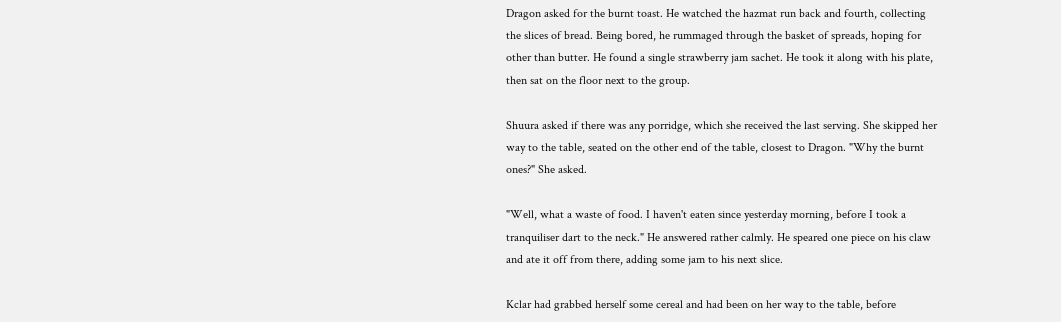Dragon asked for the burnt toast. He watched the hazmat run back and fourth, collecting the slices of bread. Being bored, he rummaged through the basket of spreads, hoping for other than butter. He found a single strawberry jam sachet. He took it along with his plate, then sat on the floor next to the group.

Shuura asked if there was any porridge, which she received the last serving. She skipped her way to the table, seated on the other end of the table, closest to Dragon. "Why the burnt ones?" She asked.

"Well, what a waste of food. I haven't eaten since yesterday morning, before I took a tranquiliser dart to the neck." He answered rather calmly. He speared one piece on his claw and ate it off from there, adding some jam to his next slice.

Kclar had grabbed herself some cereal and had been on her way to the table, before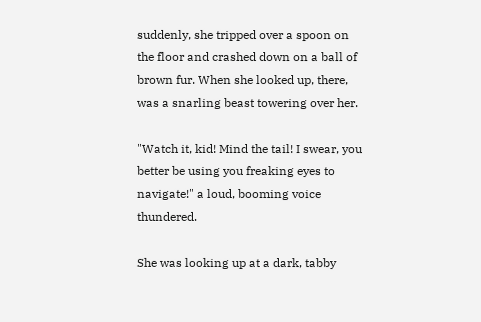suddenly, she tripped over a spoon on the floor and crashed down on a ball of brown fur. When she looked up, there, was a snarling beast towering over her.

"Watch it, kid! Mind the tail! I swear, you better be using you freaking eyes to navigate!" a loud, booming voice thundered.

She was looking up at a dark, tabby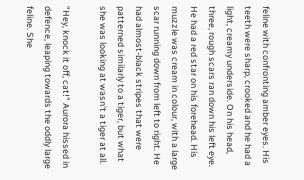feline with confronting amber eyes. His teeth were sharp, crooked and he had a light, creamy underside. On his head, three, rough scars ran down his left eye. He had a red star on his forehead. His muzzle was cream in colour, with a large scar running down from left to right. He had almost-black stripes that were patterned similarly to a tiger, but what she was looking at wasn't a tiger at all.

"Hey, knock it off, cat!" Aurora hissed in defence, leaping towards the oddly large feline. She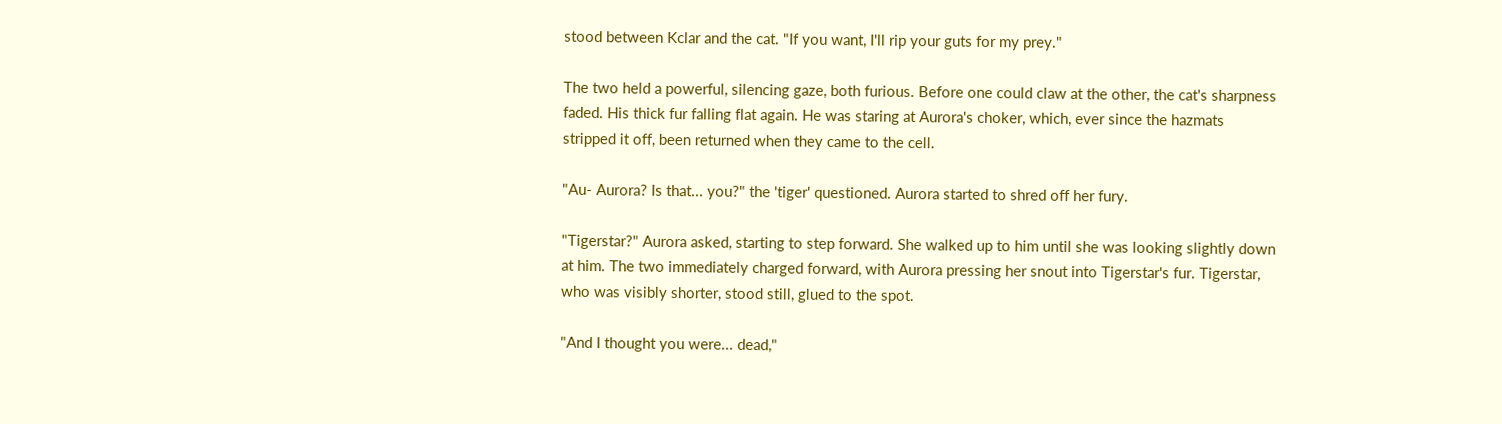stood between Kclar and the cat. "If you want, I'll rip your guts for my prey."

The two held a powerful, silencing gaze, both furious. Before one could claw at the other, the cat's sharpness faded. His thick fur falling flat again. He was staring at Aurora's choker, which, ever since the hazmats stripped it off, been returned when they came to the cell.

"Au- Aurora? Is that... you?" the 'tiger' questioned. Aurora started to shred off her fury.

"Tigerstar?" Aurora asked, starting to step forward. She walked up to him until she was looking slightly down at him. The two immediately charged forward, with Aurora pressing her snout into Tigerstar's fur. Tigerstar, who was visibly shorter, stood still, glued to the spot.

"And I thought you were... dead,"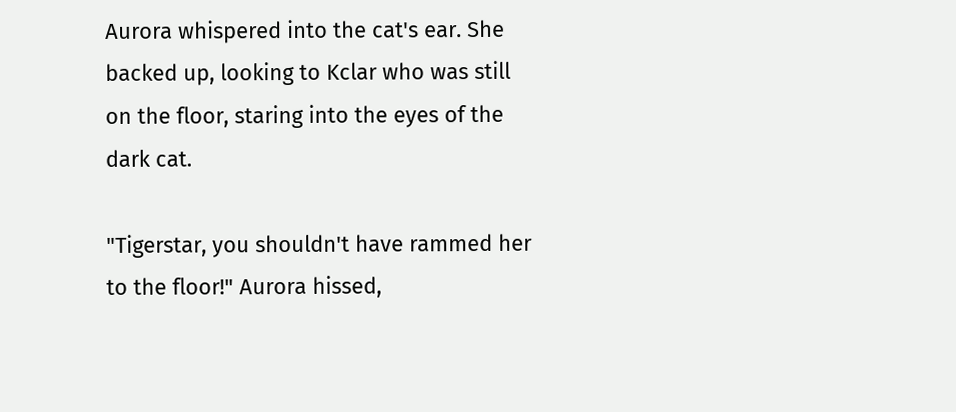Aurora whispered into the cat's ear. She backed up, looking to Kclar who was still on the floor, staring into the eyes of the dark cat.

"Tigerstar, you shouldn't have rammed her to the floor!" Aurora hissed,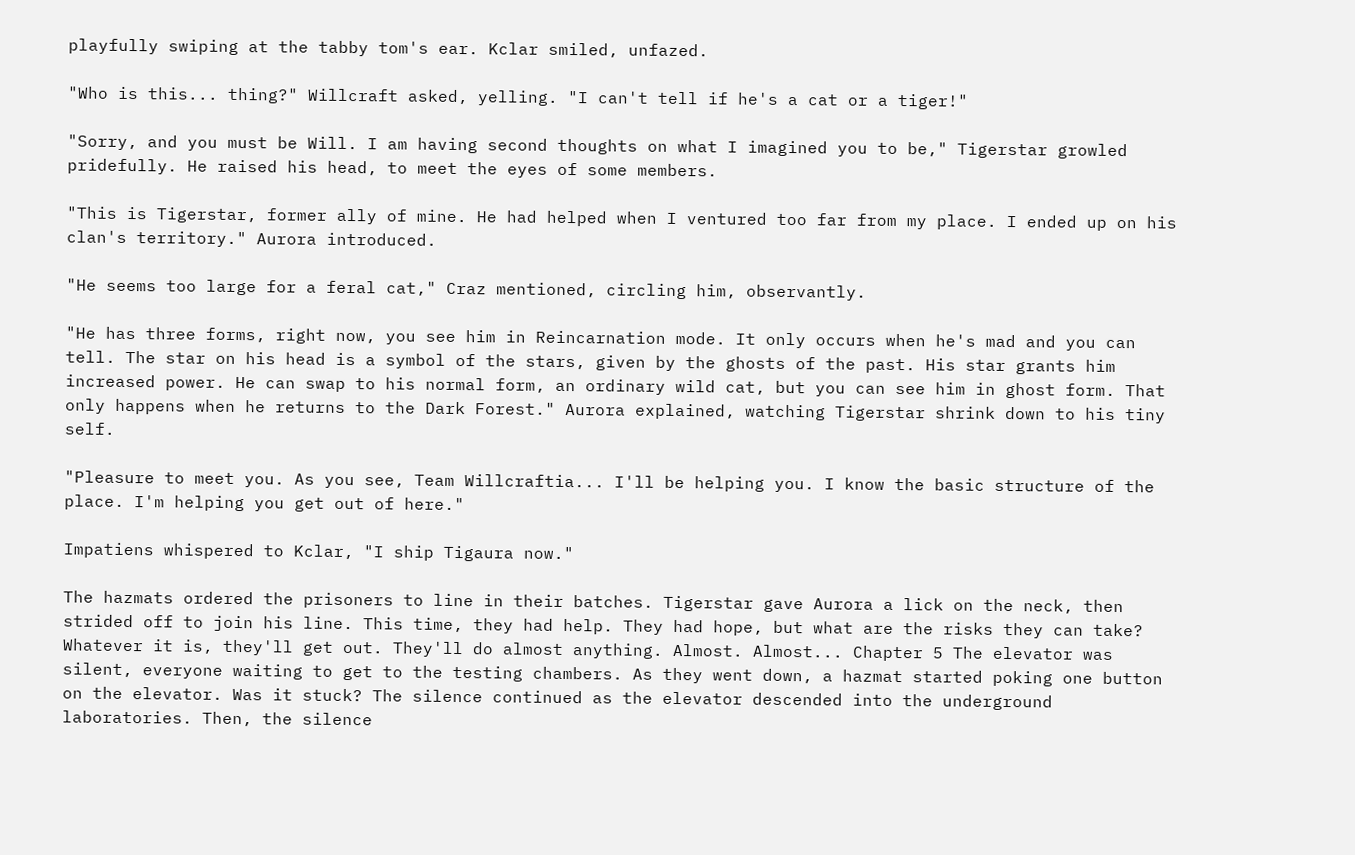playfully swiping at the tabby tom's ear. Kclar smiled, unfazed.

"Who is this... thing?" Willcraft asked, yelling. "I can't tell if he's a cat or a tiger!"

"Sorry, and you must be Will. I am having second thoughts on what I imagined you to be," Tigerstar growled pridefully. He raised his head, to meet the eyes of some members.

"This is Tigerstar, former ally of mine. He had helped when I ventured too far from my place. I ended up on his clan's territory." Aurora introduced.

"He seems too large for a feral cat," Craz mentioned, circling him, observantly.

"He has three forms, right now, you see him in Reincarnation mode. It only occurs when he's mad and you can tell. The star on his head is a symbol of the stars, given by the ghosts of the past. His star grants him increased power. He can swap to his normal form, an ordinary wild cat, but you can see him in ghost form. That only happens when he returns to the Dark Forest." Aurora explained, watching Tigerstar shrink down to his tiny self.

"Pleasure to meet you. As you see, Team Willcraftia... I'll be helping you. I know the basic structure of the place. I'm helping you get out of here."

Impatiens whispered to Kclar, "I ship Tigaura now."

The hazmats ordered the prisoners to line in their batches. Tigerstar gave Aurora a lick on the neck, then strided off to join his line. This time, they had help. They had hope, but what are the risks they can take? Whatever it is, they'll get out. They'll do almost anything. Almost. Almost... Chapter 5 The elevator was silent, everyone waiting to get to the testing chambers. As they went down, a hazmat started poking one button on the elevator. Was it stuck? The silence continued as the elevator descended into the underground laboratories. Then, the silence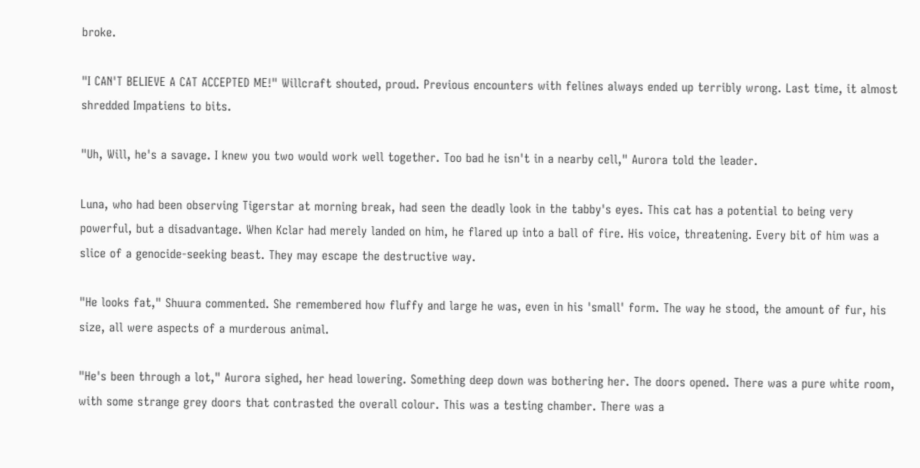broke.

"I CAN'T BELIEVE A CAT ACCEPTED ME!" Willcraft shouted, proud. Previous encounters with felines always ended up terribly wrong. Last time, it almost shredded Impatiens to bits.

"Uh, Will, he's a savage. I knew you two would work well together. Too bad he isn't in a nearby cell," Aurora told the leader.

Luna, who had been observing Tigerstar at morning break, had seen the deadly look in the tabby's eyes. This cat has a potential to being very powerful, but a disadvantage. When Kclar had merely landed on him, he flared up into a ball of fire. His voice, threatening. Every bit of him was a slice of a genocide-seeking beast. They may escape the destructive way.

"He looks fat," Shuura commented. She remembered how fluffy and large he was, even in his 'small' form. The way he stood, the amount of fur, his size, all were aspects of a murderous animal.

"He's been through a lot," Aurora sighed, her head lowering. Something deep down was bothering her. The doors opened. There was a pure white room, with some strange grey doors that contrasted the overall colour. This was a testing chamber. There was a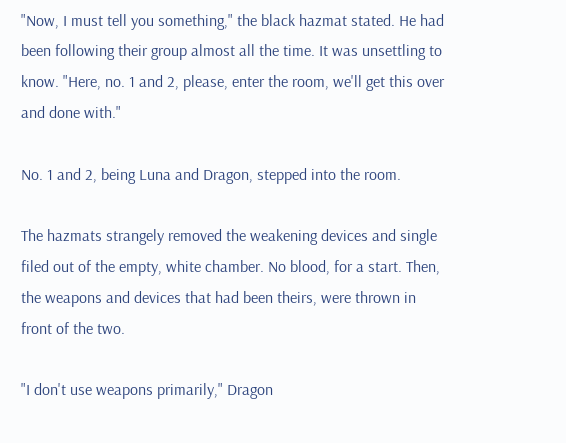"Now, I must tell you something," the black hazmat stated. He had been following their group almost all the time. It was unsettling to know. "Here, no. 1 and 2, please, enter the room, we'll get this over and done with."

No. 1 and 2, being Luna and Dragon, stepped into the room.

The hazmats strangely removed the weakening devices and single filed out of the empty, white chamber. No blood, for a start. Then, the weapons and devices that had been theirs, were thrown in front of the two.

"I don't use weapons primarily," Dragon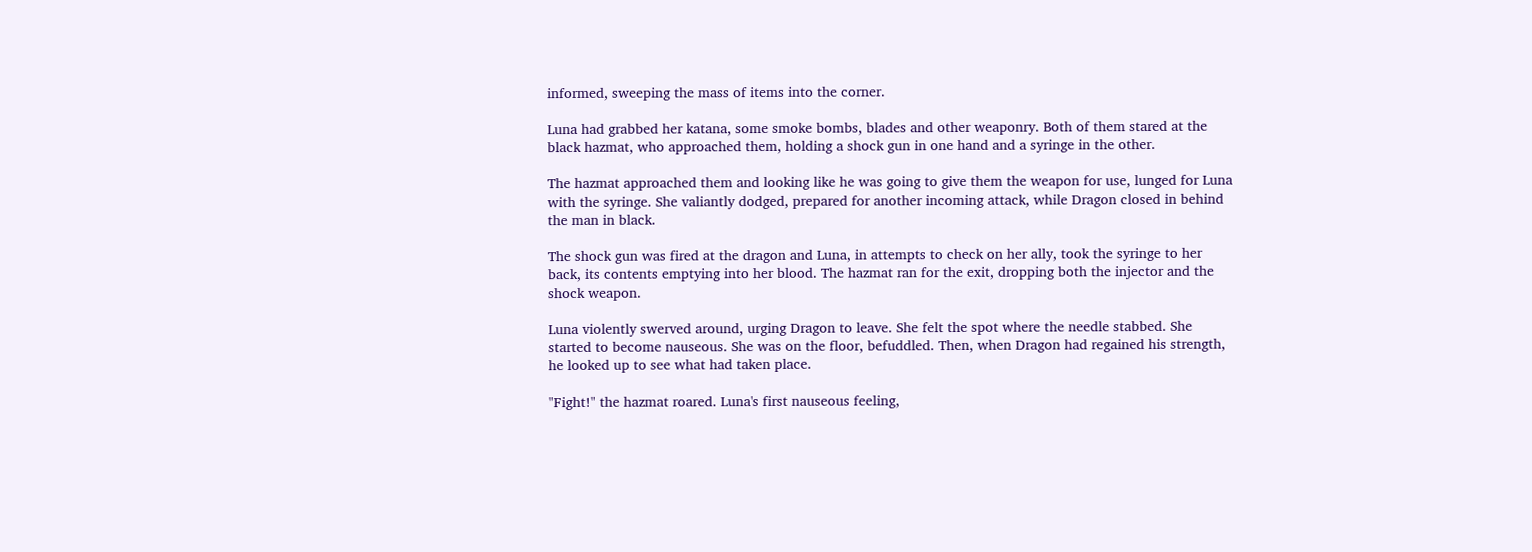informed, sweeping the mass of items into the corner.

Luna had grabbed her katana, some smoke bombs, blades and other weaponry. Both of them stared at the black hazmat, who approached them, holding a shock gun in one hand and a syringe in the other.

The hazmat approached them and looking like he was going to give them the weapon for use, lunged for Luna with the syringe. She valiantly dodged, prepared for another incoming attack, while Dragon closed in behind the man in black.

The shock gun was fired at the dragon and Luna, in attempts to check on her ally, took the syringe to her back, its contents emptying into her blood. The hazmat ran for the exit, dropping both the injector and the shock weapon.

Luna violently swerved around, urging Dragon to leave. She felt the spot where the needle stabbed. She started to become nauseous. She was on the floor, befuddled. Then, when Dragon had regained his strength, he looked up to see what had taken place.

"Fight!" the hazmat roared. Luna's first nauseous feeling,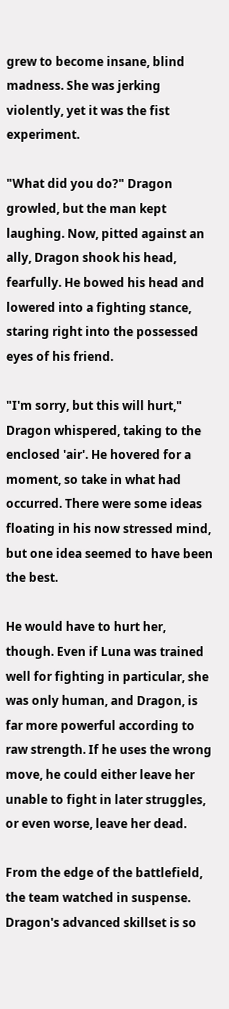grew to become insane, blind madness. She was jerking violently, yet it was the fist experiment.

"What did you do?" Dragon growled, but the man kept laughing. Now, pitted against an ally, Dragon shook his head, fearfully. He bowed his head and lowered into a fighting stance, staring right into the possessed eyes of his friend.

"I'm sorry, but this will hurt," Dragon whispered, taking to the enclosed 'air'. He hovered for a moment, so take in what had occurred. There were some ideas floating in his now stressed mind, but one idea seemed to have been the best.

He would have to hurt her, though. Even if Luna was trained well for fighting in particular, she was only human, and Dragon, is far more powerful according to raw strength. If he uses the wrong move, he could either leave her unable to fight in later struggles, or even worse, leave her dead.

From the edge of the battlefield, the team watched in suspense. Dragon's advanced skillset is so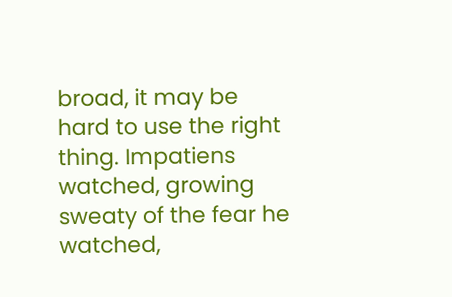broad, it may be hard to use the right thing. Impatiens watched, growing sweaty of the fear he watched,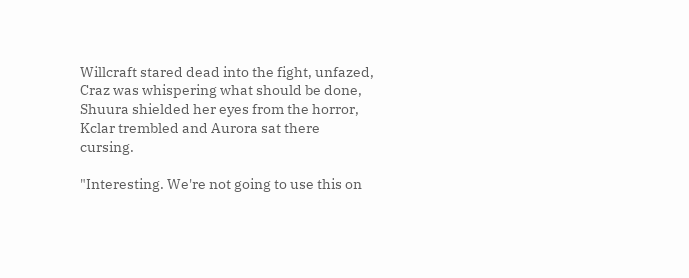Willcraft stared dead into the fight, unfazed, Craz was whispering what should be done, Shuura shielded her eyes from the horror, Kclar trembled and Aurora sat there cursing.

"Interesting. We're not going to use this on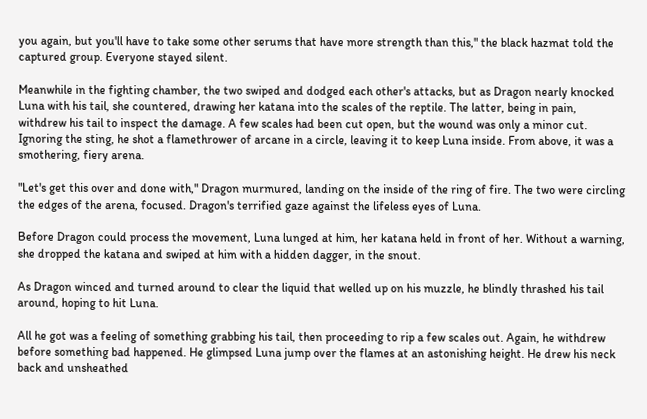you again, but you'll have to take some other serums that have more strength than this," the black hazmat told the captured group. Everyone stayed silent.

Meanwhile in the fighting chamber, the two swiped and dodged each other's attacks, but as Dragon nearly knocked Luna with his tail, she countered, drawing her katana into the scales of the reptile. The latter, being in pain, withdrew his tail to inspect the damage. A few scales had been cut open, but the wound was only a minor cut. Ignoring the sting, he shot a flamethrower of arcane in a circle, leaving it to keep Luna inside. From above, it was a smothering, fiery arena.

"Let's get this over and done with," Dragon murmured, landing on the inside of the ring of fire. The two were circling the edges of the arena, focused. Dragon's terrified gaze against the lifeless eyes of Luna.

Before Dragon could process the movement, Luna lunged at him, her katana held in front of her. Without a warning, she dropped the katana and swiped at him with a hidden dagger, in the snout.

As Dragon winced and turned around to clear the liquid that welled up on his muzzle, he blindly thrashed his tail around, hoping to hit Luna.

All he got was a feeling of something grabbing his tail, then proceeding to rip a few scales out. Again, he withdrew before something bad happened. He glimpsed Luna jump over the flames at an astonishing height. He drew his neck back and unsheathed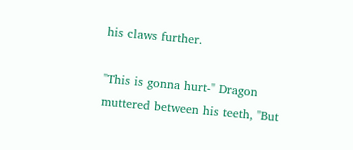his claws further.

"This is gonna hurt-" Dragon muttered between his teeth, "But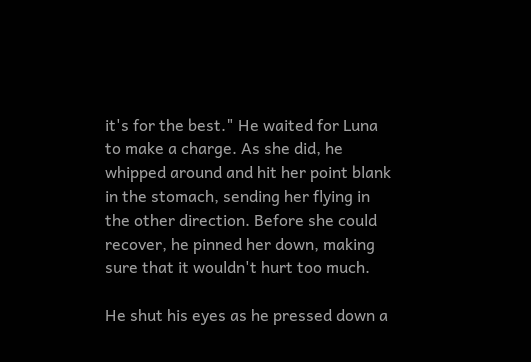it's for the best." He waited for Luna to make a charge. As she did, he whipped around and hit her point blank in the stomach, sending her flying in the other direction. Before she could recover, he pinned her down, making sure that it wouldn't hurt too much.

He shut his eyes as he pressed down a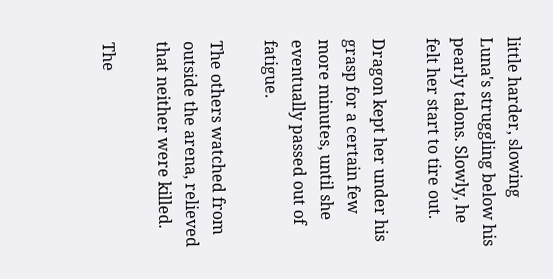little harder, slowing Luna's struggling below his pearly talons. Slowly, he felt her start to tire out.

Dragon kept her under his grasp for a certain few more minutes, until she eventually passed out of fatigue.

The others watched from outside the arena, relieved that neither were killed.

The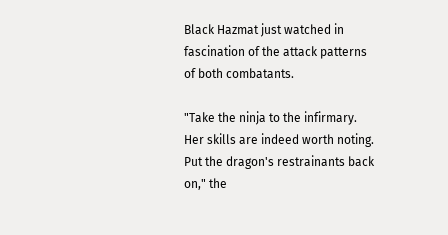Black Hazmat just watched in fascination of the attack patterns of both combatants.

"Take the ninja to the infirmary. Her skills are indeed worth noting. Put the dragon's restrainants back on," the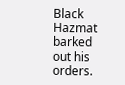Black Hazmat barked out his orders.